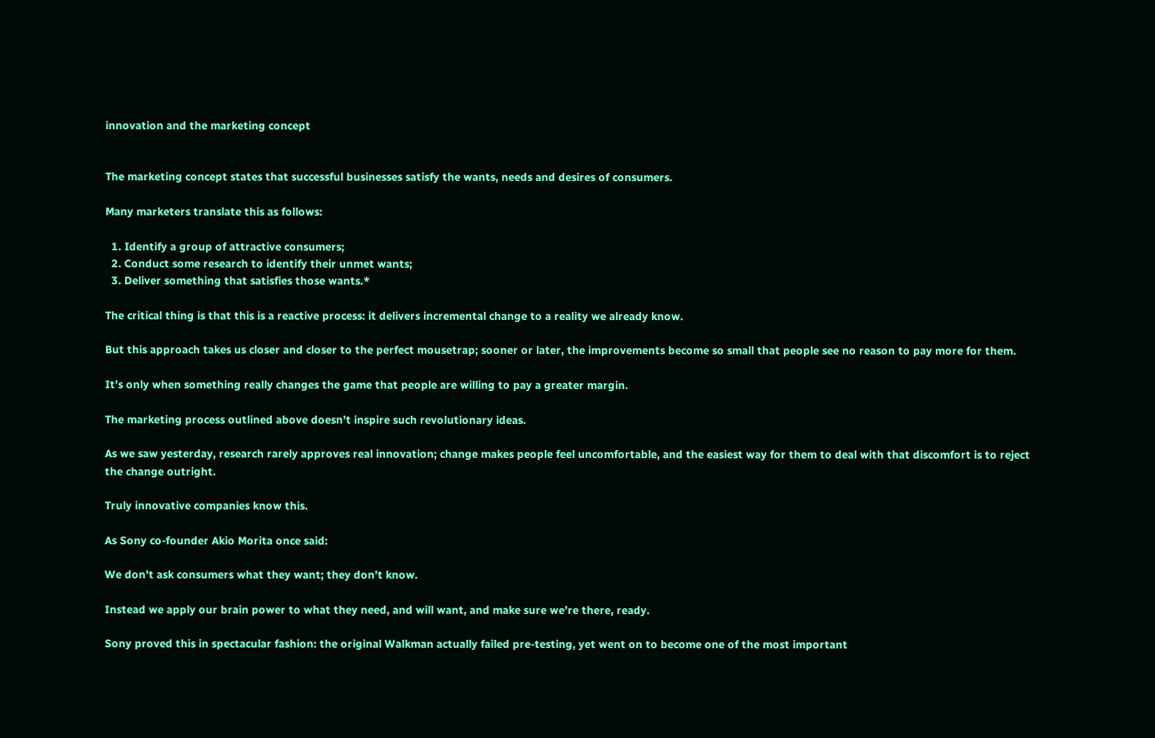innovation and the marketing concept


The marketing concept states that successful businesses satisfy the wants, needs and desires of consumers.

Many marketers translate this as follows:

  1. Identify a group of attractive consumers;
  2. Conduct some research to identify their unmet wants;
  3. Deliver something that satisfies those wants.*

The critical thing is that this is a reactive process: it delivers incremental change to a reality we already know.

But this approach takes us closer and closer to the perfect mousetrap; sooner or later, the improvements become so small that people see no reason to pay more for them.

It’s only when something really changes the game that people are willing to pay a greater margin.

The marketing process outlined above doesn’t inspire such revolutionary ideas.

As we saw yesterday, research rarely approves real innovation; change makes people feel uncomfortable, and the easiest way for them to deal with that discomfort is to reject the change outright.

Truly innovative companies know this.

As Sony co-founder Akio Morita once said:

We don’t ask consumers what they want; they don’t know.

Instead we apply our brain power to what they need, and will want, and make sure we’re there, ready.

Sony proved this in spectacular fashion: the original Walkman actually failed pre-testing, yet went on to become one of the most important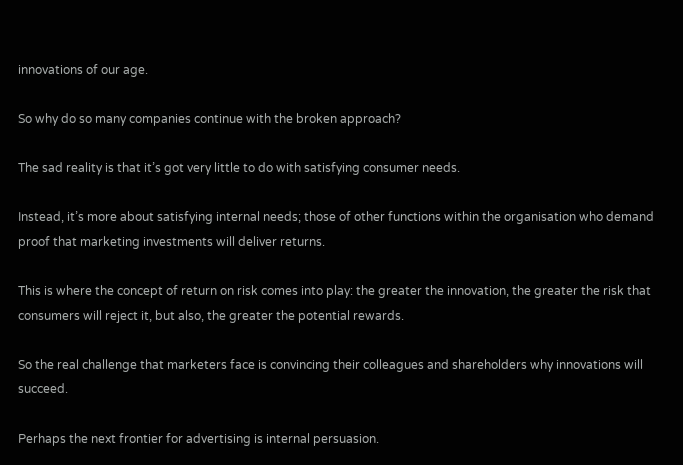innovations of our age.

So why do so many companies continue with the broken approach?

The sad reality is that it’s got very little to do with satisfying consumer needs.

Instead, it’s more about satisfying internal needs; those of other functions within the organisation who demand proof that marketing investments will deliver returns.

This is where the concept of return on risk comes into play: the greater the innovation, the greater the risk that consumers will reject it, but also, the greater the potential rewards.

So the real challenge that marketers face is convincing their colleagues and shareholders why innovations will succeed.

Perhaps the next frontier for advertising is internal persuasion.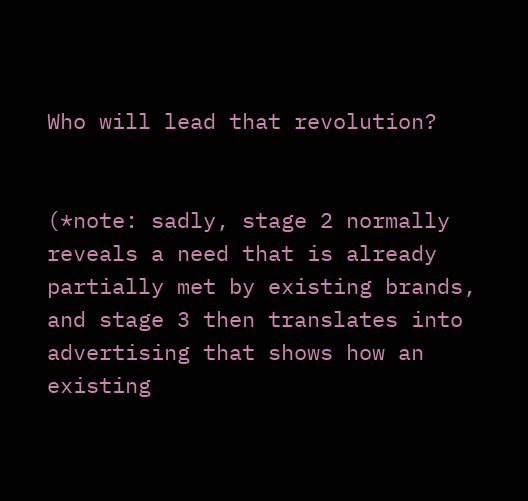Who will lead that revolution?


(*note: sadly, stage 2 normally reveals a need that is already partially met by existing brands, and stage 3 then translates into advertising that shows how an existing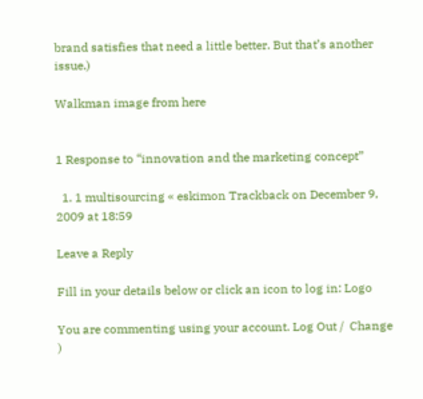brand satisfies that need a little better. But that’s another issue.)

Walkman image from here


1 Response to “innovation and the marketing concept”

  1. 1 multisourcing « eskimon Trackback on December 9, 2009 at 18:59

Leave a Reply

Fill in your details below or click an icon to log in: Logo

You are commenting using your account. Log Out /  Change )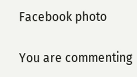Facebook photo

You are commenting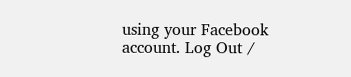using your Facebook account. Log Out /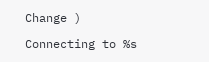Change )

Connecting to %s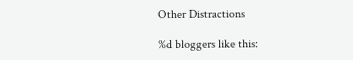Other Distractions

%d bloggers like this: